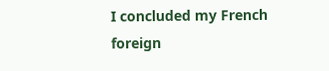I concluded my French foreign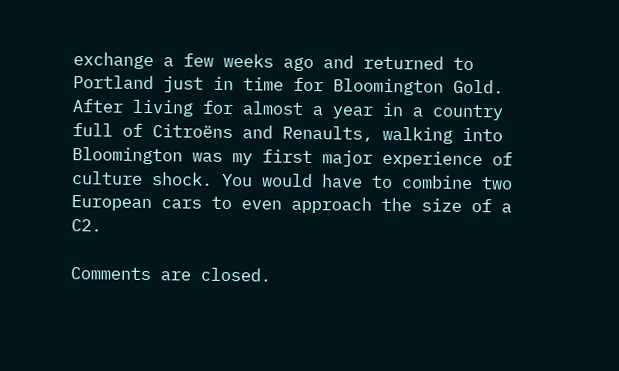exchange a few weeks ago and returned to Portland just in time for Bloomington Gold. After living for almost a year in a country full of Citroëns and Renaults, walking into Bloomington was my first major experience of culture shock. You would have to combine two European cars to even approach the size of a C2.

Comments are closed.